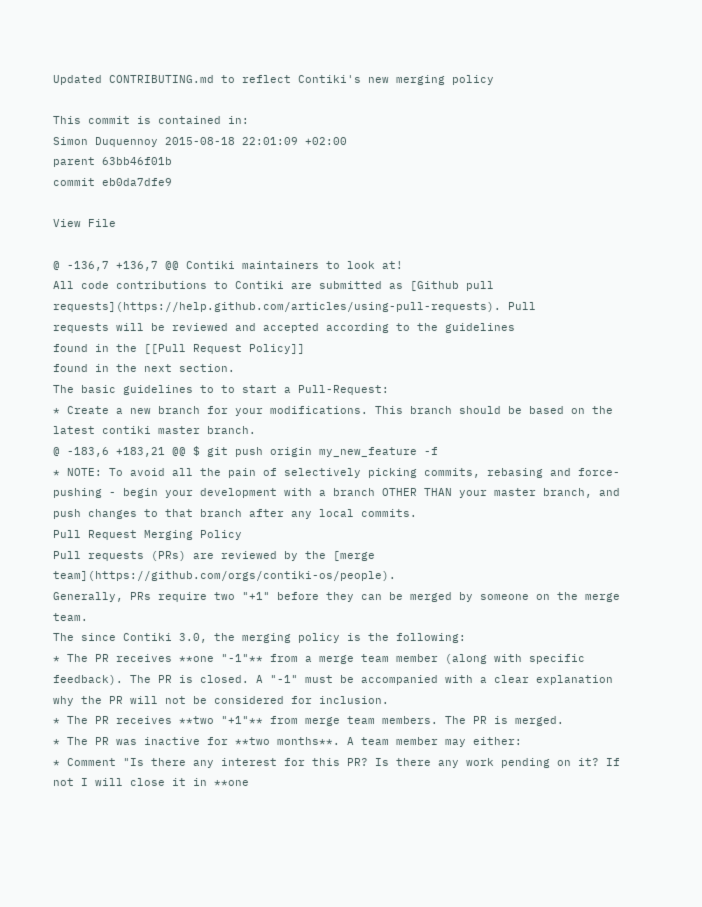Updated CONTRIBUTING.md to reflect Contiki's new merging policy

This commit is contained in:
Simon Duquennoy 2015-08-18 22:01:09 +02:00
parent 63bb46f01b
commit eb0da7dfe9

View File

@ -136,7 +136,7 @@ Contiki maintainers to look at!
All code contributions to Contiki are submitted as [Github pull
requests](https://help.github.com/articles/using-pull-requests). Pull
requests will be reviewed and accepted according to the guidelines
found in the [[Pull Request Policy]]
found in the next section.
The basic guidelines to to start a Pull-Request:
* Create a new branch for your modifications. This branch should be based on the latest contiki master branch.
@ -183,6 +183,21 @@ $ git push origin my_new_feature -f
* NOTE: To avoid all the pain of selectively picking commits, rebasing and force-pushing - begin your development with a branch OTHER THAN your master branch, and push changes to that branch after any local commits.
Pull Request Merging Policy
Pull requests (PRs) are reviewed by the [merge team](https://github.com/orgs/contiki-os/people).
Generally, PRs require two "+1" before they can be merged by someone on the merge team.
The since Contiki 3.0, the merging policy is the following:
* The PR receives **one "-1"** from a merge team member (along with specific feedback). The PR is closed. A "-1" must be accompanied with a clear explanation why the PR will not be considered for inclusion.
* The PR receives **two "+1"** from merge team members. The PR is merged.
* The PR was inactive for **two months**. A team member may either:
* Comment "Is there any interest for this PR? Is there any work pending on it? If not I will close it in **one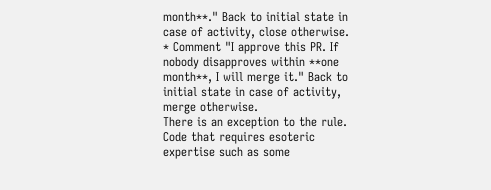month**." Back to initial state in case of activity, close otherwise.
* Comment "I approve this PR. If nobody disapproves within **one month**, I will merge it." Back to initial state in case of activity, merge otherwise.
There is an exception to the rule.
Code that requires esoteric expertise such as some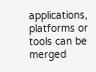applications, platforms or tools can be merged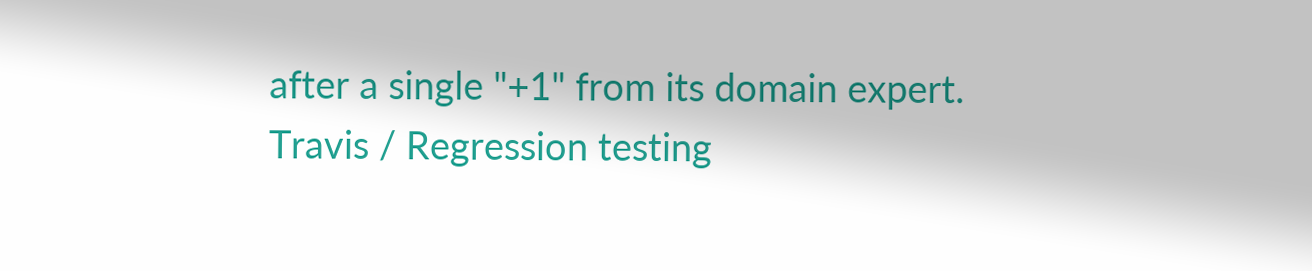after a single "+1" from its domain expert.
Travis / Regression testing